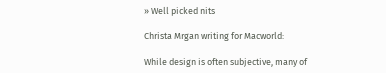» Well picked nits

Christa Mrgan writing for Macworld:

While design is often subjective, many of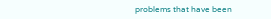problems that have been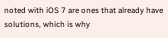noted with iOS 7 are ones that already have solutions, which is why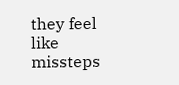they feel like missteps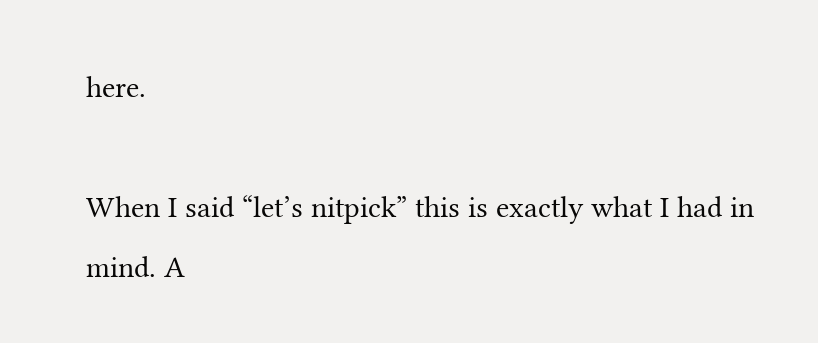here.

When I said “let’s nitpick” this is exactly what I had in mind. A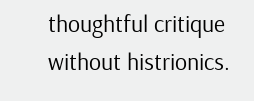thoughtful critique without histrionics.